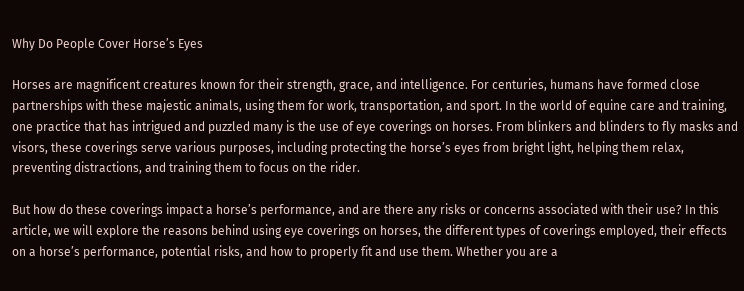Why Do People Cover Horse’s Eyes

Horses are magnificent creatures known for their strength, grace, and intelligence. For centuries, humans have formed close partnerships with these majestic animals, using them for work, transportation, and sport. In the world of equine care and training, one practice that has intrigued and puzzled many is the use of eye coverings on horses. From blinkers and blinders to fly masks and visors, these coverings serve various purposes, including protecting the horse’s eyes from bright light, helping them relax, preventing distractions, and training them to focus on the rider.

But how do these coverings impact a horse’s performance, and are there any risks or concerns associated with their use? In this article, we will explore the reasons behind using eye coverings on horses, the different types of coverings employed, their effects on a horse’s performance, potential risks, and how to properly fit and use them. Whether you are a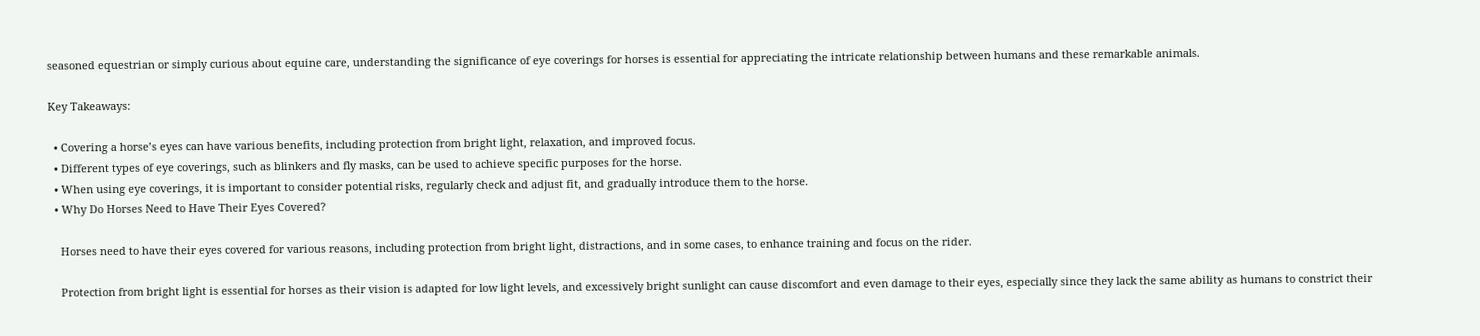seasoned equestrian or simply curious about equine care, understanding the significance of eye coverings for horses is essential for appreciating the intricate relationship between humans and these remarkable animals.

Key Takeaways:

  • Covering a horse’s eyes can have various benefits, including protection from bright light, relaxation, and improved focus.
  • Different types of eye coverings, such as blinkers and fly masks, can be used to achieve specific purposes for the horse.
  • When using eye coverings, it is important to consider potential risks, regularly check and adjust fit, and gradually introduce them to the horse.
  • Why Do Horses Need to Have Their Eyes Covered?

    Horses need to have their eyes covered for various reasons, including protection from bright light, distractions, and in some cases, to enhance training and focus on the rider.

    Protection from bright light is essential for horses as their vision is adapted for low light levels, and excessively bright sunlight can cause discomfort and even damage to their eyes, especially since they lack the same ability as humans to constrict their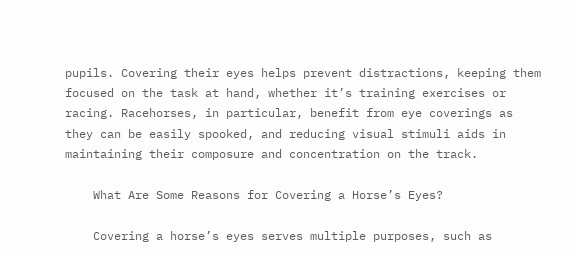pupils. Covering their eyes helps prevent distractions, keeping them focused on the task at hand, whether it’s training exercises or racing. Racehorses, in particular, benefit from eye coverings as they can be easily spooked, and reducing visual stimuli aids in maintaining their composure and concentration on the track.

    What Are Some Reasons for Covering a Horse’s Eyes?

    Covering a horse’s eyes serves multiple purposes, such as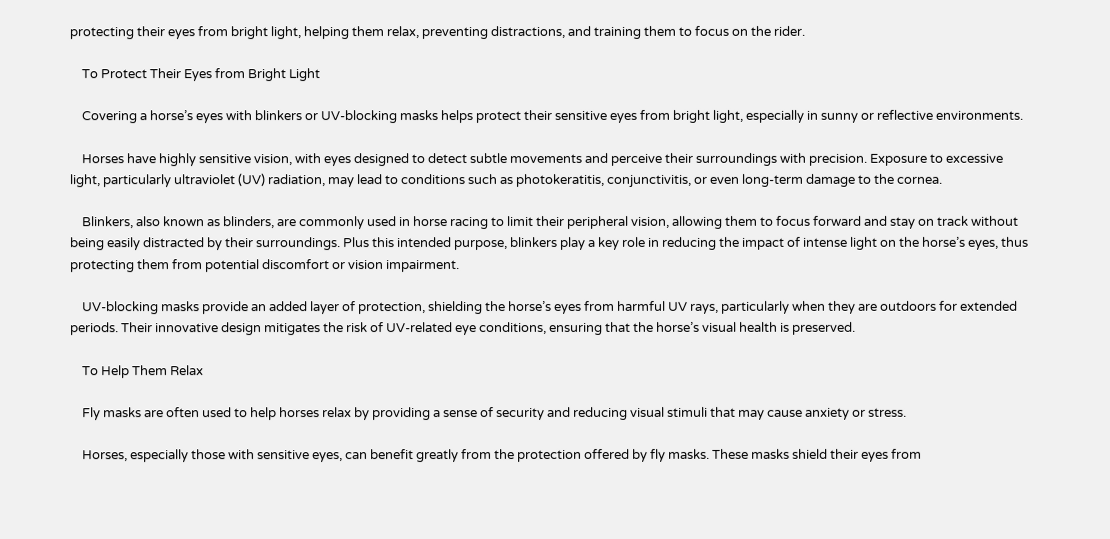protecting their eyes from bright light, helping them relax, preventing distractions, and training them to focus on the rider.

    To Protect Their Eyes from Bright Light

    Covering a horse’s eyes with blinkers or UV-blocking masks helps protect their sensitive eyes from bright light, especially in sunny or reflective environments.

    Horses have highly sensitive vision, with eyes designed to detect subtle movements and perceive their surroundings with precision. Exposure to excessive light, particularly ultraviolet (UV) radiation, may lead to conditions such as photokeratitis, conjunctivitis, or even long-term damage to the cornea.

    Blinkers, also known as blinders, are commonly used in horse racing to limit their peripheral vision, allowing them to focus forward and stay on track without being easily distracted by their surroundings. Plus this intended purpose, blinkers play a key role in reducing the impact of intense light on the horse’s eyes, thus protecting them from potential discomfort or vision impairment.

    UV-blocking masks provide an added layer of protection, shielding the horse’s eyes from harmful UV rays, particularly when they are outdoors for extended periods. Their innovative design mitigates the risk of UV-related eye conditions, ensuring that the horse’s visual health is preserved.

    To Help Them Relax

    Fly masks are often used to help horses relax by providing a sense of security and reducing visual stimuli that may cause anxiety or stress.

    Horses, especially those with sensitive eyes, can benefit greatly from the protection offered by fly masks. These masks shield their eyes from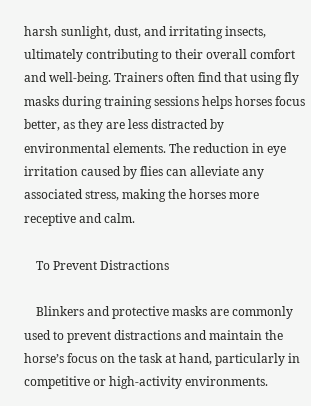harsh sunlight, dust, and irritating insects, ultimately contributing to their overall comfort and well-being. Trainers often find that using fly masks during training sessions helps horses focus better, as they are less distracted by environmental elements. The reduction in eye irritation caused by flies can alleviate any associated stress, making the horses more receptive and calm.

    To Prevent Distractions

    Blinkers and protective masks are commonly used to prevent distractions and maintain the horse’s focus on the task at hand, particularly in competitive or high-activity environments.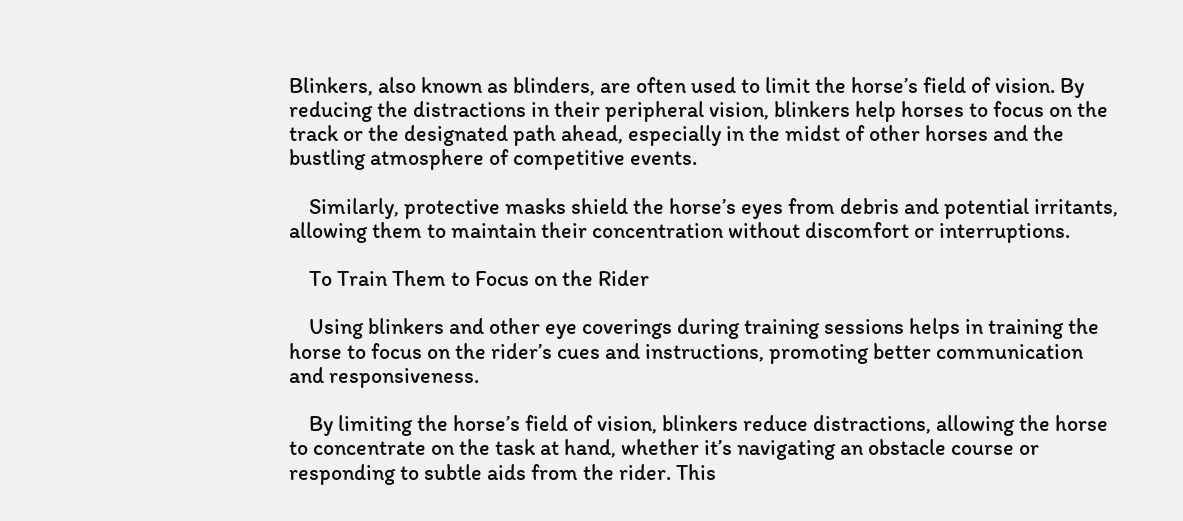Blinkers, also known as blinders, are often used to limit the horse’s field of vision. By reducing the distractions in their peripheral vision, blinkers help horses to focus on the track or the designated path ahead, especially in the midst of other horses and the bustling atmosphere of competitive events.

    Similarly, protective masks shield the horse’s eyes from debris and potential irritants, allowing them to maintain their concentration without discomfort or interruptions.

    To Train Them to Focus on the Rider

    Using blinkers and other eye coverings during training sessions helps in training the horse to focus on the rider’s cues and instructions, promoting better communication and responsiveness.

    By limiting the horse’s field of vision, blinkers reduce distractions, allowing the horse to concentrate on the task at hand, whether it’s navigating an obstacle course or responding to subtle aids from the rider. This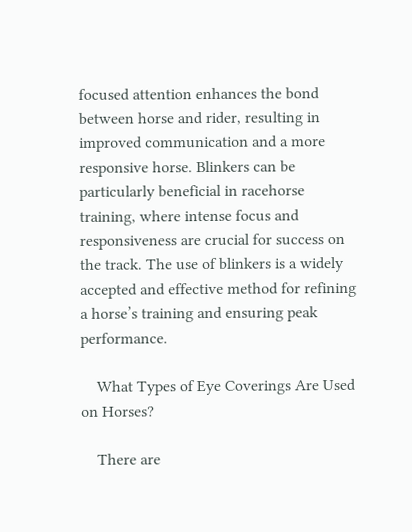focused attention enhances the bond between horse and rider, resulting in improved communication and a more responsive horse. Blinkers can be particularly beneficial in racehorse training, where intense focus and responsiveness are crucial for success on the track. The use of blinkers is a widely accepted and effective method for refining a horse’s training and ensuring peak performance.

    What Types of Eye Coverings Are Used on Horses?

    There are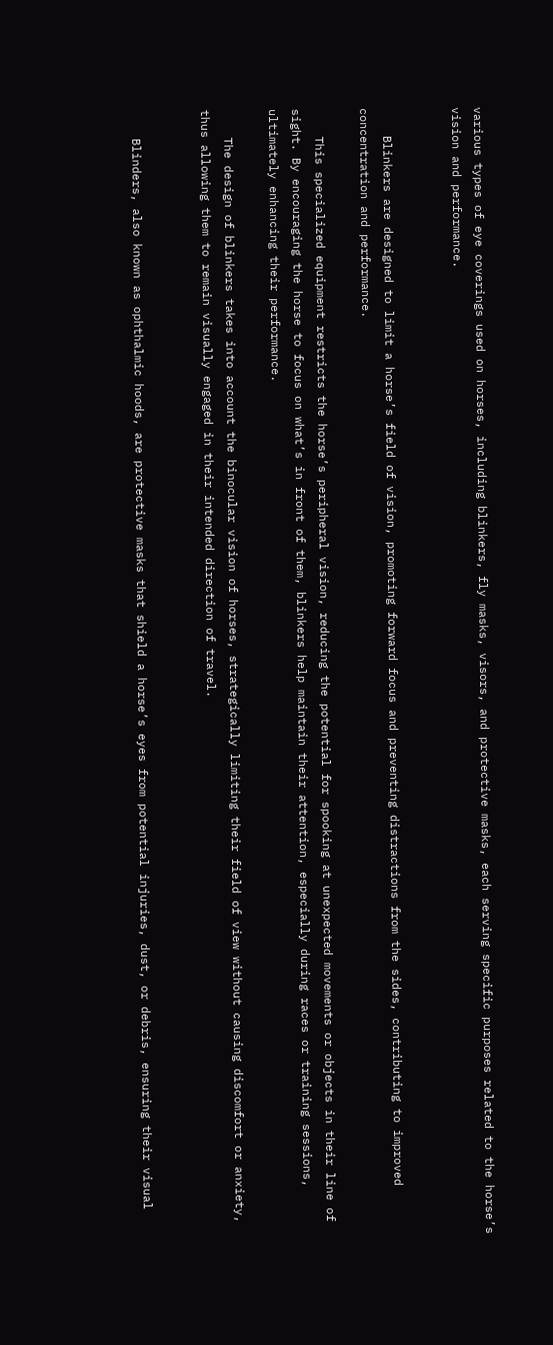various types of eye coverings used on horses, including blinkers, fly masks, visors, and protective masks, each serving specific purposes related to the horse’s vision and performance.


    Blinkers are designed to limit a horse’s field of vision, promoting forward focus and preventing distractions from the sides, contributing to improved concentration and performance.

    This specialized equipment restricts the horse’s peripheral vision, reducing the potential for spooking at unexpected movements or objects in their line of sight. By encouraging the horse to focus on what’s in front of them, blinkers help maintain their attention, especially during races or training sessions, ultimately enhancing their performance.

    The design of blinkers takes into account the binocular vision of horses, strategically limiting their field of view without causing discomfort or anxiety, thus allowing them to remain visually engaged in their intended direction of travel.


    Blinders, also known as ophthalmic hoods, are protective masks that shield a horse’s eyes from potential injuries, dust, or debris, ensuring their visual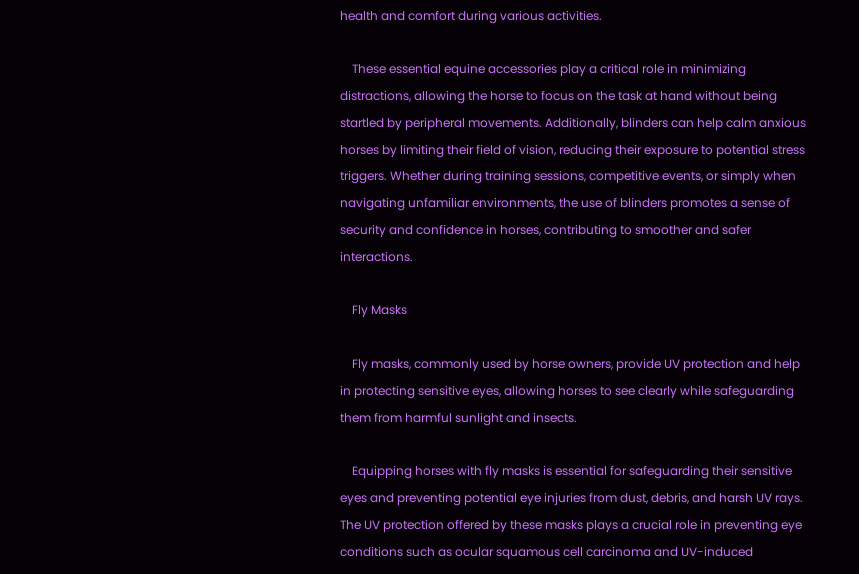health and comfort during various activities.

    These essential equine accessories play a critical role in minimizing distractions, allowing the horse to focus on the task at hand without being startled by peripheral movements. Additionally, blinders can help calm anxious horses by limiting their field of vision, reducing their exposure to potential stress triggers. Whether during training sessions, competitive events, or simply when navigating unfamiliar environments, the use of blinders promotes a sense of security and confidence in horses, contributing to smoother and safer interactions.

    Fly Masks

    Fly masks, commonly used by horse owners, provide UV protection and help in protecting sensitive eyes, allowing horses to see clearly while safeguarding them from harmful sunlight and insects.

    Equipping horses with fly masks is essential for safeguarding their sensitive eyes and preventing potential eye injuries from dust, debris, and harsh UV rays. The UV protection offered by these masks plays a crucial role in preventing eye conditions such as ocular squamous cell carcinoma and UV-induced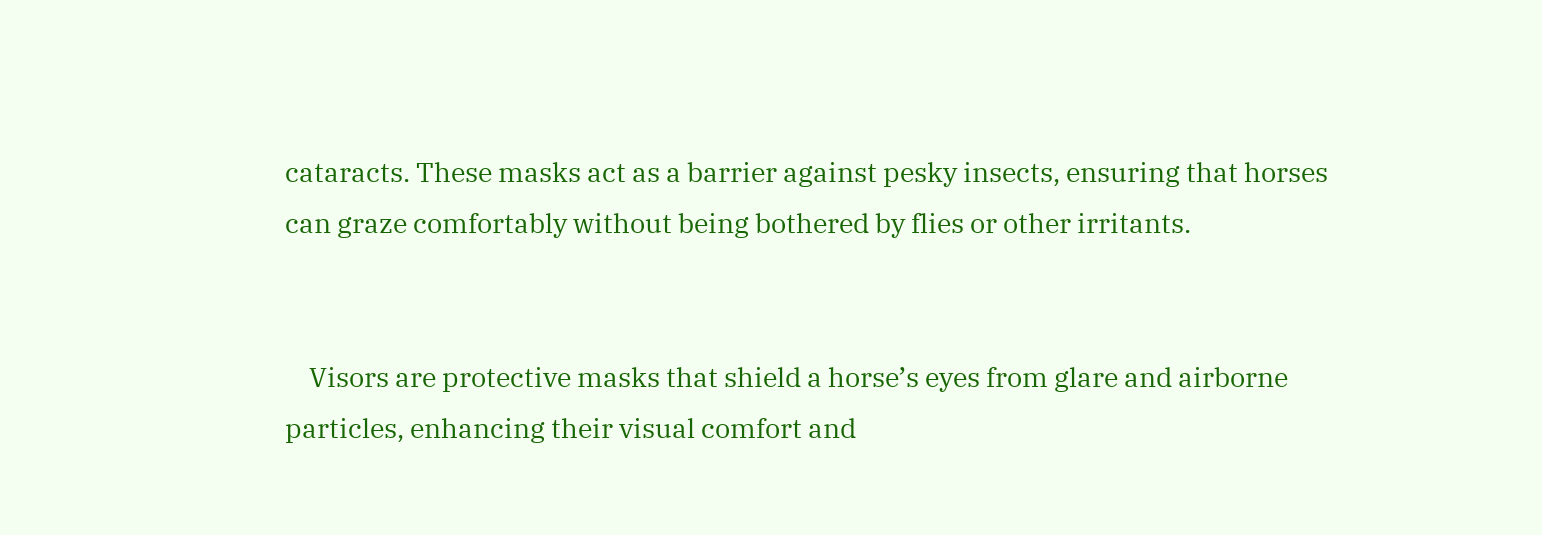cataracts. These masks act as a barrier against pesky insects, ensuring that horses can graze comfortably without being bothered by flies or other irritants.


    Visors are protective masks that shield a horse’s eyes from glare and airborne particles, enhancing their visual comfort and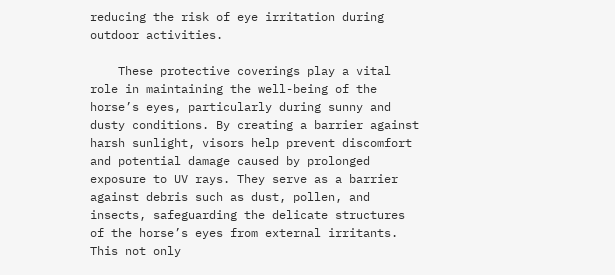reducing the risk of eye irritation during outdoor activities.

    These protective coverings play a vital role in maintaining the well-being of the horse’s eyes, particularly during sunny and dusty conditions. By creating a barrier against harsh sunlight, visors help prevent discomfort and potential damage caused by prolonged exposure to UV rays. They serve as a barrier against debris such as dust, pollen, and insects, safeguarding the delicate structures of the horse’s eyes from external irritants. This not only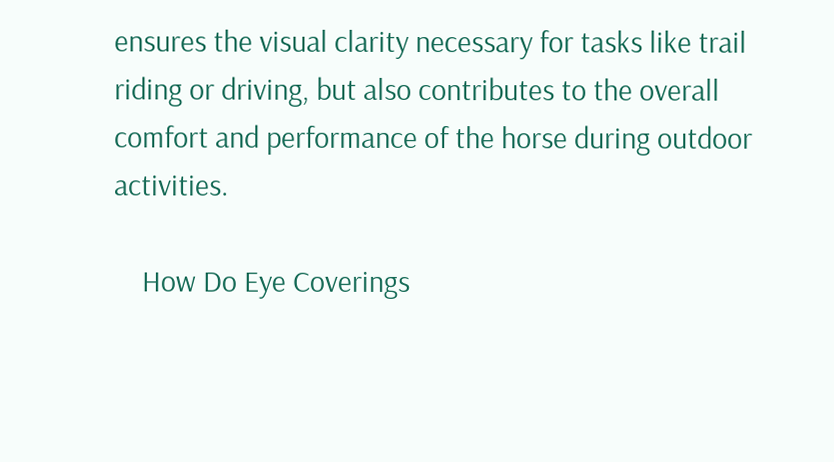ensures the visual clarity necessary for tasks like trail riding or driving, but also contributes to the overall comfort and performance of the horse during outdoor activities.

    How Do Eye Coverings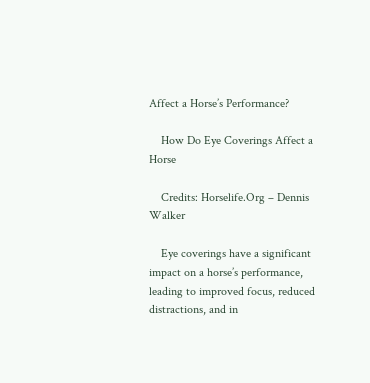Affect a Horse’s Performance?

    How Do Eye Coverings Affect a Horse

    Credits: Horselife.Org – Dennis Walker

    Eye coverings have a significant impact on a horse’s performance, leading to improved focus, reduced distractions, and in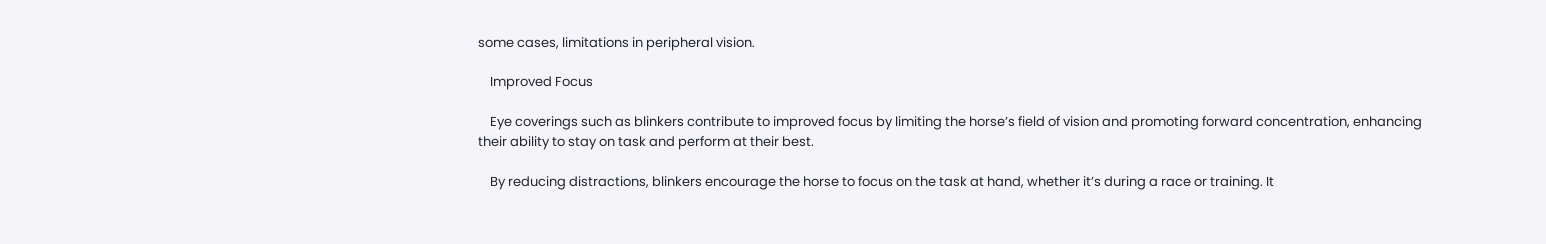some cases, limitations in peripheral vision.

    Improved Focus

    Eye coverings such as blinkers contribute to improved focus by limiting the horse’s field of vision and promoting forward concentration, enhancing their ability to stay on task and perform at their best.

    By reducing distractions, blinkers encourage the horse to focus on the task at hand, whether it’s during a race or training. It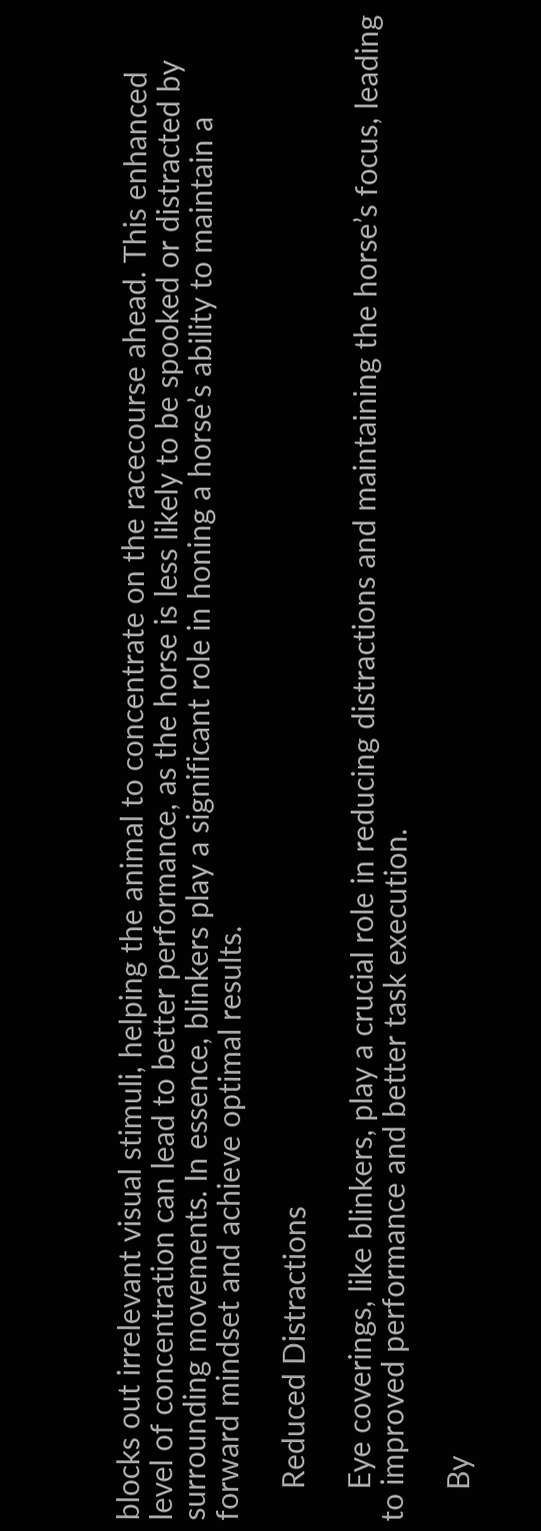blocks out irrelevant visual stimuli, helping the animal to concentrate on the racecourse ahead. This enhanced level of concentration can lead to better performance, as the horse is less likely to be spooked or distracted by surrounding movements. In essence, blinkers play a significant role in honing a horse’s ability to maintain a forward mindset and achieve optimal results.

    Reduced Distractions

    Eye coverings, like blinkers, play a crucial role in reducing distractions and maintaining the horse’s focus, leading to improved performance and better task execution.

    By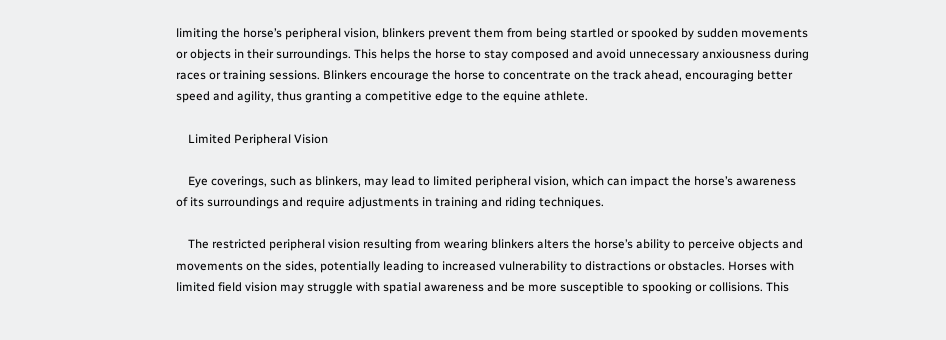limiting the horse’s peripheral vision, blinkers prevent them from being startled or spooked by sudden movements or objects in their surroundings. This helps the horse to stay composed and avoid unnecessary anxiousness during races or training sessions. Blinkers encourage the horse to concentrate on the track ahead, encouraging better speed and agility, thus granting a competitive edge to the equine athlete.

    Limited Peripheral Vision

    Eye coverings, such as blinkers, may lead to limited peripheral vision, which can impact the horse’s awareness of its surroundings and require adjustments in training and riding techniques.

    The restricted peripheral vision resulting from wearing blinkers alters the horse’s ability to perceive objects and movements on the sides, potentially leading to increased vulnerability to distractions or obstacles. Horses with limited field vision may struggle with spatial awareness and be more susceptible to spooking or collisions. This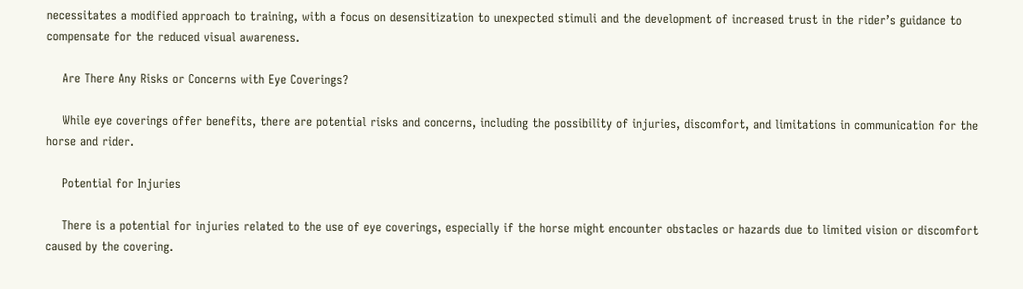necessitates a modified approach to training, with a focus on desensitization to unexpected stimuli and the development of increased trust in the rider’s guidance to compensate for the reduced visual awareness.

    Are There Any Risks or Concerns with Eye Coverings?

    While eye coverings offer benefits, there are potential risks and concerns, including the possibility of injuries, discomfort, and limitations in communication for the horse and rider.

    Potential for Injuries

    There is a potential for injuries related to the use of eye coverings, especially if the horse might encounter obstacles or hazards due to limited vision or discomfort caused by the covering.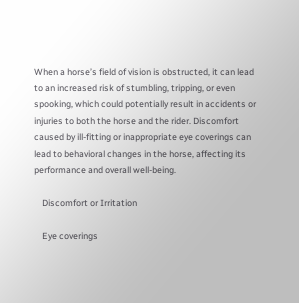When a horse’s field of vision is obstructed, it can lead to an increased risk of stumbling, tripping, or even spooking, which could potentially result in accidents or injuries to both the horse and the rider. Discomfort caused by ill-fitting or inappropriate eye coverings can lead to behavioral changes in the horse, affecting its performance and overall well-being.

    Discomfort or Irritation

    Eye coverings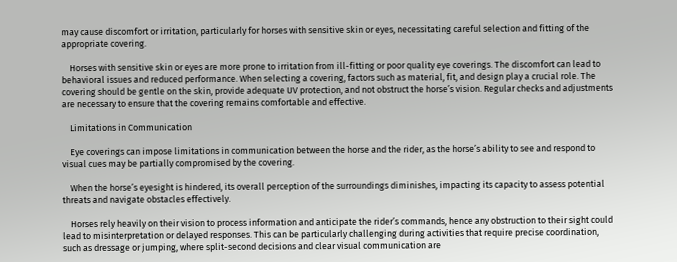may cause discomfort or irritation, particularly for horses with sensitive skin or eyes, necessitating careful selection and fitting of the appropriate covering.

    Horses with sensitive skin or eyes are more prone to irritation from ill-fitting or poor quality eye coverings. The discomfort can lead to behavioral issues and reduced performance. When selecting a covering, factors such as material, fit, and design play a crucial role. The covering should be gentle on the skin, provide adequate UV protection, and not obstruct the horse’s vision. Regular checks and adjustments are necessary to ensure that the covering remains comfortable and effective.

    Limitations in Communication

    Eye coverings can impose limitations in communication between the horse and the rider, as the horse’s ability to see and respond to visual cues may be partially compromised by the covering.

    When the horse’s eyesight is hindered, its overall perception of the surroundings diminishes, impacting its capacity to assess potential threats and navigate obstacles effectively.

    Horses rely heavily on their vision to process information and anticipate the rider’s commands, hence any obstruction to their sight could lead to misinterpretation or delayed responses. This can be particularly challenging during activities that require precise coordination, such as dressage or jumping, where split-second decisions and clear visual communication are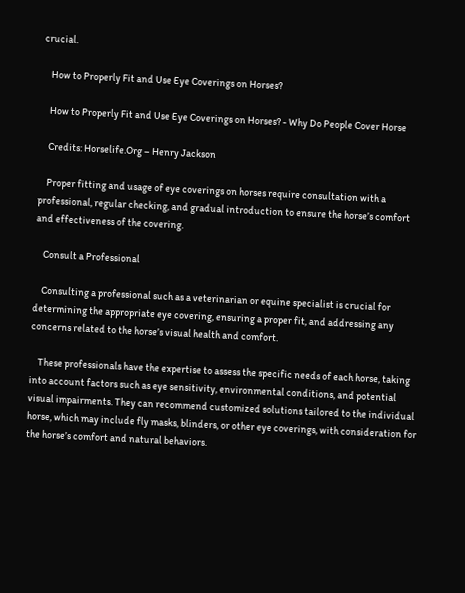crucial.

    How to Properly Fit and Use Eye Coverings on Horses?

    How to Properly Fit and Use Eye Coverings on Horses? - Why Do People Cover Horse

    Credits: Horselife.Org – Henry Jackson

    Proper fitting and usage of eye coverings on horses require consultation with a professional, regular checking, and gradual introduction to ensure the horse’s comfort and effectiveness of the covering.

    Consult a Professional

    Consulting a professional such as a veterinarian or equine specialist is crucial for determining the appropriate eye covering, ensuring a proper fit, and addressing any concerns related to the horse’s visual health and comfort.

    These professionals have the expertise to assess the specific needs of each horse, taking into account factors such as eye sensitivity, environmental conditions, and potential visual impairments. They can recommend customized solutions tailored to the individual horse, which may include fly masks, blinders, or other eye coverings, with consideration for the horse’s comfort and natural behaviors.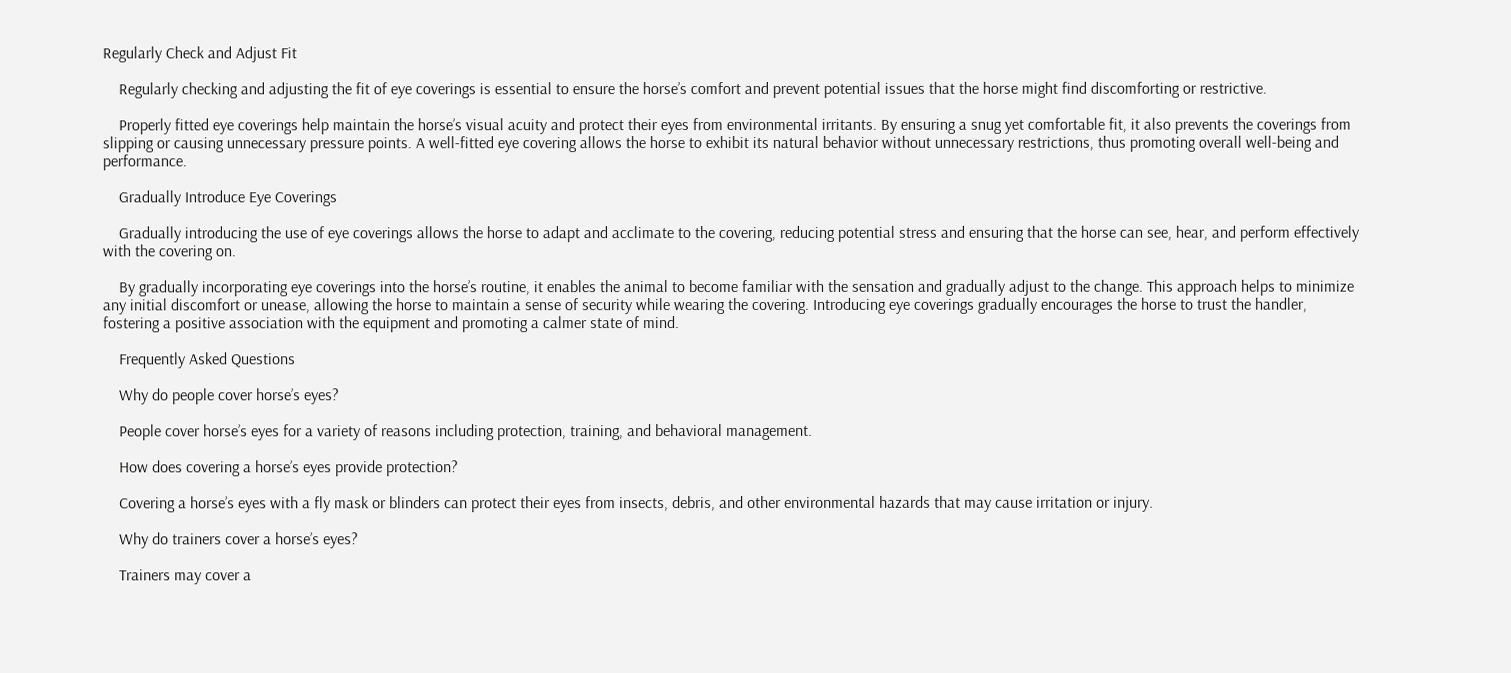Regularly Check and Adjust Fit

    Regularly checking and adjusting the fit of eye coverings is essential to ensure the horse’s comfort and prevent potential issues that the horse might find discomforting or restrictive.

    Properly fitted eye coverings help maintain the horse’s visual acuity and protect their eyes from environmental irritants. By ensuring a snug yet comfortable fit, it also prevents the coverings from slipping or causing unnecessary pressure points. A well-fitted eye covering allows the horse to exhibit its natural behavior without unnecessary restrictions, thus promoting overall well-being and performance.

    Gradually Introduce Eye Coverings

    Gradually introducing the use of eye coverings allows the horse to adapt and acclimate to the covering, reducing potential stress and ensuring that the horse can see, hear, and perform effectively with the covering on.

    By gradually incorporating eye coverings into the horse’s routine, it enables the animal to become familiar with the sensation and gradually adjust to the change. This approach helps to minimize any initial discomfort or unease, allowing the horse to maintain a sense of security while wearing the covering. Introducing eye coverings gradually encourages the horse to trust the handler, fostering a positive association with the equipment and promoting a calmer state of mind.

    Frequently Asked Questions

    Why do people cover horse’s eyes?

    People cover horse’s eyes for a variety of reasons including protection, training, and behavioral management.

    How does covering a horse’s eyes provide protection?

    Covering a horse’s eyes with a fly mask or blinders can protect their eyes from insects, debris, and other environmental hazards that may cause irritation or injury.

    Why do trainers cover a horse’s eyes?

    Trainers may cover a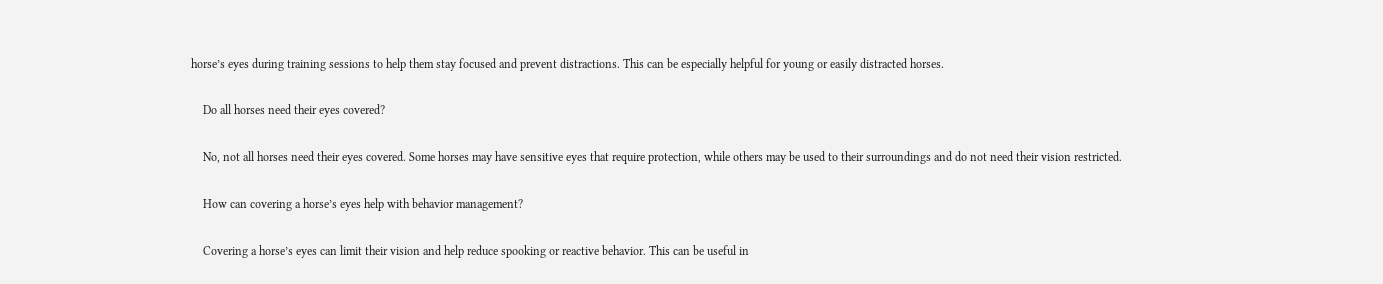horse’s eyes during training sessions to help them stay focused and prevent distractions. This can be especially helpful for young or easily distracted horses.

    Do all horses need their eyes covered?

    No, not all horses need their eyes covered. Some horses may have sensitive eyes that require protection, while others may be used to their surroundings and do not need their vision restricted.

    How can covering a horse’s eyes help with behavior management?

    Covering a horse’s eyes can limit their vision and help reduce spooking or reactive behavior. This can be useful in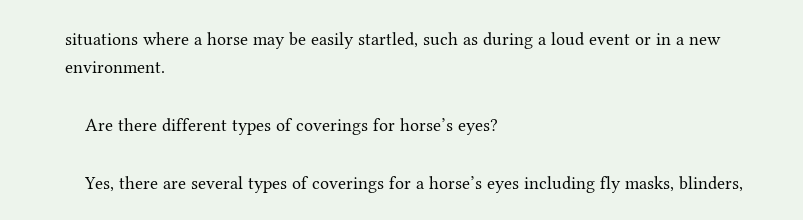situations where a horse may be easily startled, such as during a loud event or in a new environment.

    Are there different types of coverings for horse’s eyes?

    Yes, there are several types of coverings for a horse’s eyes including fly masks, blinders,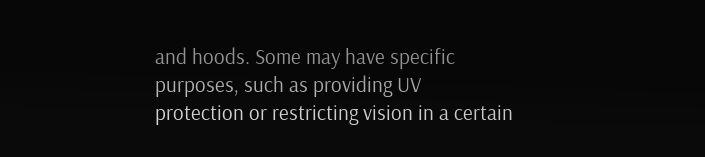and hoods. Some may have specific purposes, such as providing UV protection or restricting vision in a certain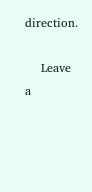direction.

    Leave a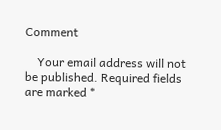Comment

    Your email address will not be published. Required fields are marked *